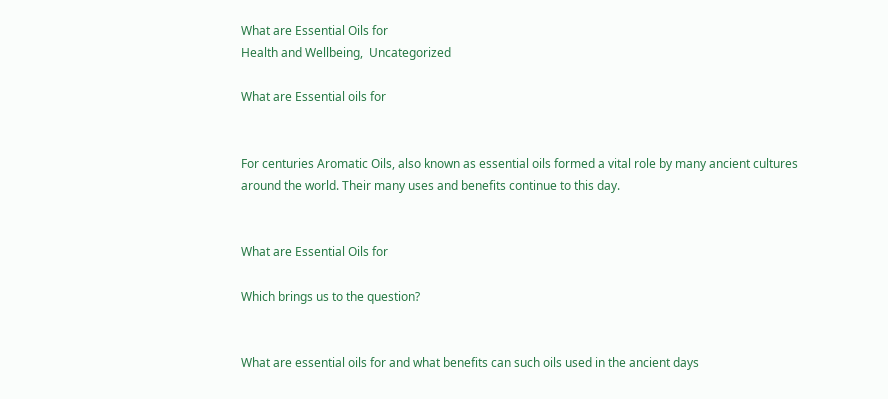What are Essential Oils for
Health and Wellbeing,  Uncategorized

What are Essential oils for


For centuries Aromatic Oils, also known as essential oils formed a vital role by many ancient cultures around the world. Their many uses and benefits continue to this day.


What are Essential Oils for

Which brings us to the question?


What are essential oils for and what benefits can such oils used in the ancient days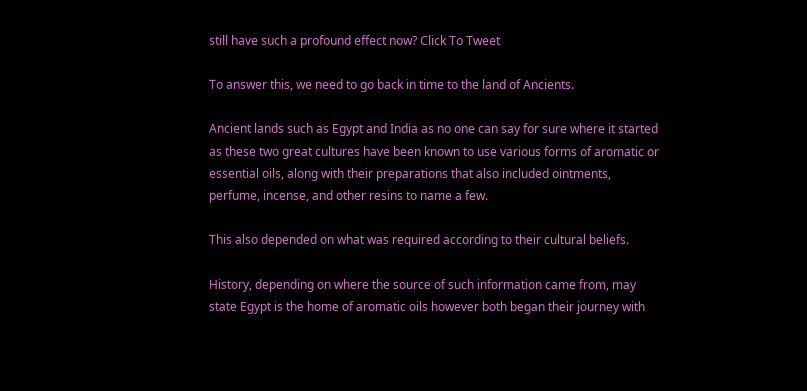still have such a profound effect now? Click To Tweet

To answer this, we need to go back in time to the land of Ancients.

Ancient lands such as Egypt and India as no one can say for sure where it started as these two great cultures have been known to use various forms of aromatic or essential oils, along with their preparations that also included ointments, perfume, incense, and other resins to name a few.

This also depended on what was required according to their cultural beliefs.

History, depending on where the source of such information came from, may state Egypt is the home of aromatic oils however both began their journey with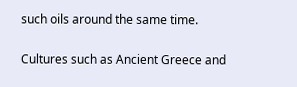such oils around the same time.

Cultures such as Ancient Greece and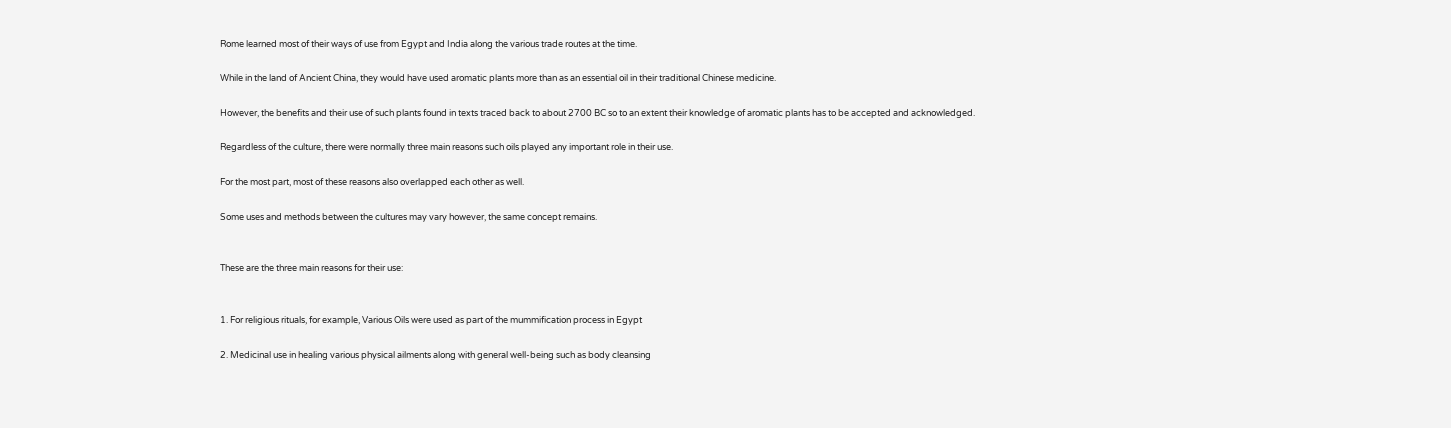Rome learned most of their ways of use from Egypt and India along the various trade routes at the time.

While in the land of Ancient China, they would have used aromatic plants more than as an essential oil in their traditional Chinese medicine.

However, the benefits and their use of such plants found in texts traced back to about 2700 BC so to an extent their knowledge of aromatic plants has to be accepted and acknowledged.

Regardless of the culture, there were normally three main reasons such oils played any important role in their use.

For the most part, most of these reasons also overlapped each other as well.

Some uses and methods between the cultures may vary however, the same concept remains.


These are the three main reasons for their use:


1. For religious rituals, for example, Various Oils were used as part of the mummification process in Egypt

2. Medicinal use in healing various physical ailments along with general well-being such as body cleansing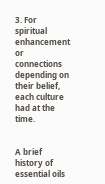3. For spiritual enhancement or connections depending on their belief, each culture had at the time.


A brief history of essential oils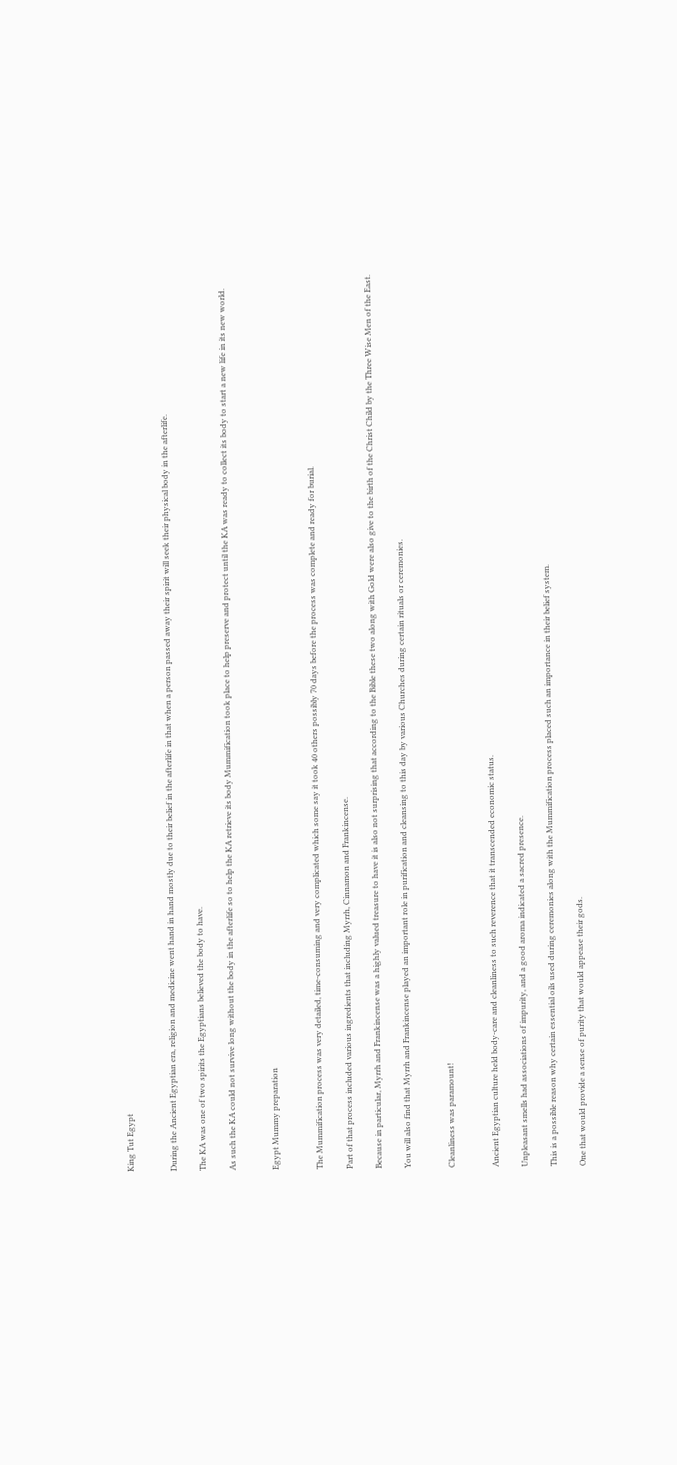King Tut Egypt


During the Ancient Egyptian era, religion and medicine went hand in hand mostly due to their belief in the afterlife in that when a person passed away their spirit will seek their physical body in the afterlife.

The KA was one of two spirits the Egyptians believed the body to have.

As such the KA could not survive long without the body in the afterlife so to help the KA retrieve its body Mummification took place to help preserve and protect until the KA was ready to collect its body to start a new life in its new world.


Egypt Mummy preparation


The Mummification process was very detailed, time-consuming and very complicated which some say it took 40 others possibly 70 days before the process was complete and ready for burial.

Part of that process included various ingredients that including Myrrh, Cinnamon and Frankincense.

Because in particular, Myrrh and Frankincense was a highly valued treasure to have it is also not surprising that according to the Bible these two along with Gold were also give to the birth of the Christ Child by the Three Wise Men of the East.

You will also find that Myrrh and Frankincense played an important role in purification and cleansing to this day by various Churches during certain rituals or ceremonies.


Cleanliness was paramount!


Ancient Egyptian culture held body-care and cleanliness to such reverence that it transcended economic status.

Unpleasant smells had associations of impurity, and a good aroma indicated a sacred presence.

This is a possible reason why certain essential oils used during ceremonies along with the Mummification process placed such an importance in their belief system.

One that would provide a sense of purity that would appease their gods.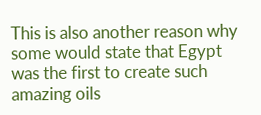This is also another reason why some would state that Egypt was the first to create such amazing oils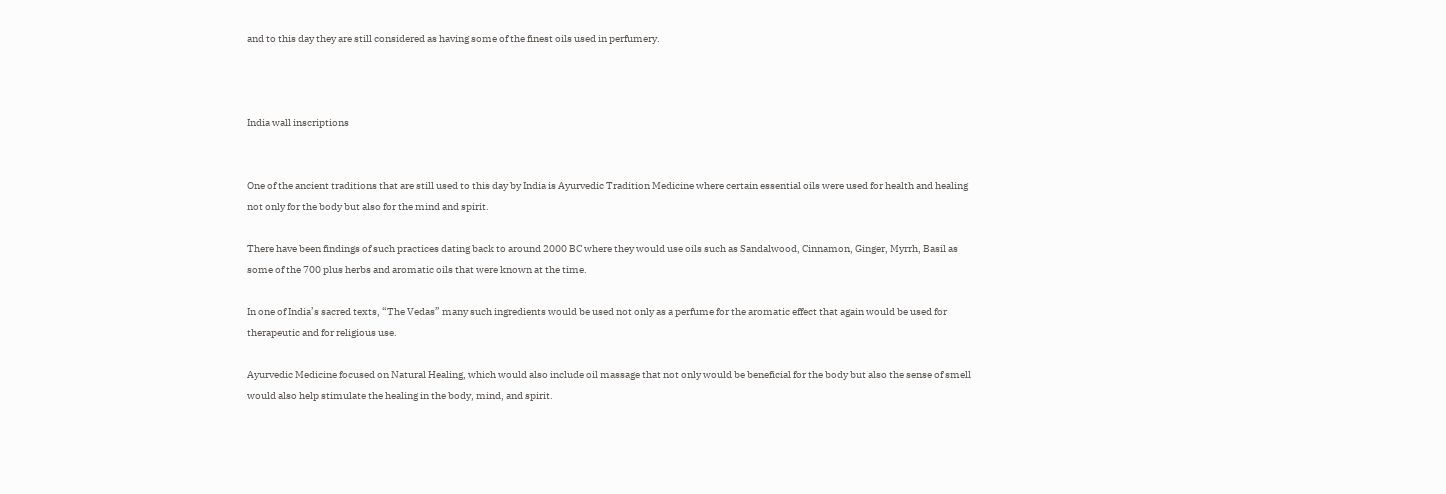and to this day they are still considered as having some of the finest oils used in perfumery.



India wall inscriptions


One of the ancient traditions that are still used to this day by India is Ayurvedic Tradition Medicine where certain essential oils were used for health and healing not only for the body but also for the mind and spirit.

There have been findings of such practices dating back to around 2000 BC where they would use oils such as Sandalwood, Cinnamon, Ginger, Myrrh, Basil as some of the 700 plus herbs and aromatic oils that were known at the time.

In one of India’s sacred texts, “The Vedas” many such ingredients would be used not only as a perfume for the aromatic effect that again would be used for therapeutic and for religious use.

Ayurvedic Medicine focused on Natural Healing, which would also include oil massage that not only would be beneficial for the body but also the sense of smell would also help stimulate the healing in the body, mind, and spirit.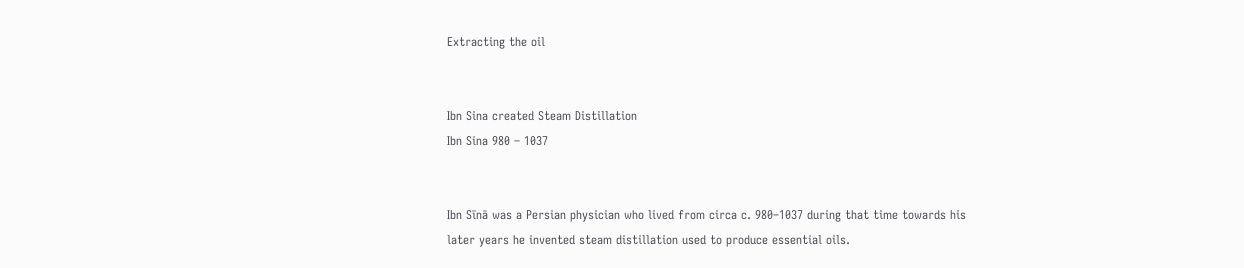Extracting the oil


Ibn Sina created Steam Distillation
Ibn Sina 980 – 1037


Ibn Sīnā was a Persian physician who lived from circa c. 980–1037 during that time towards his later years he invented steam distillation used to produce essential oils.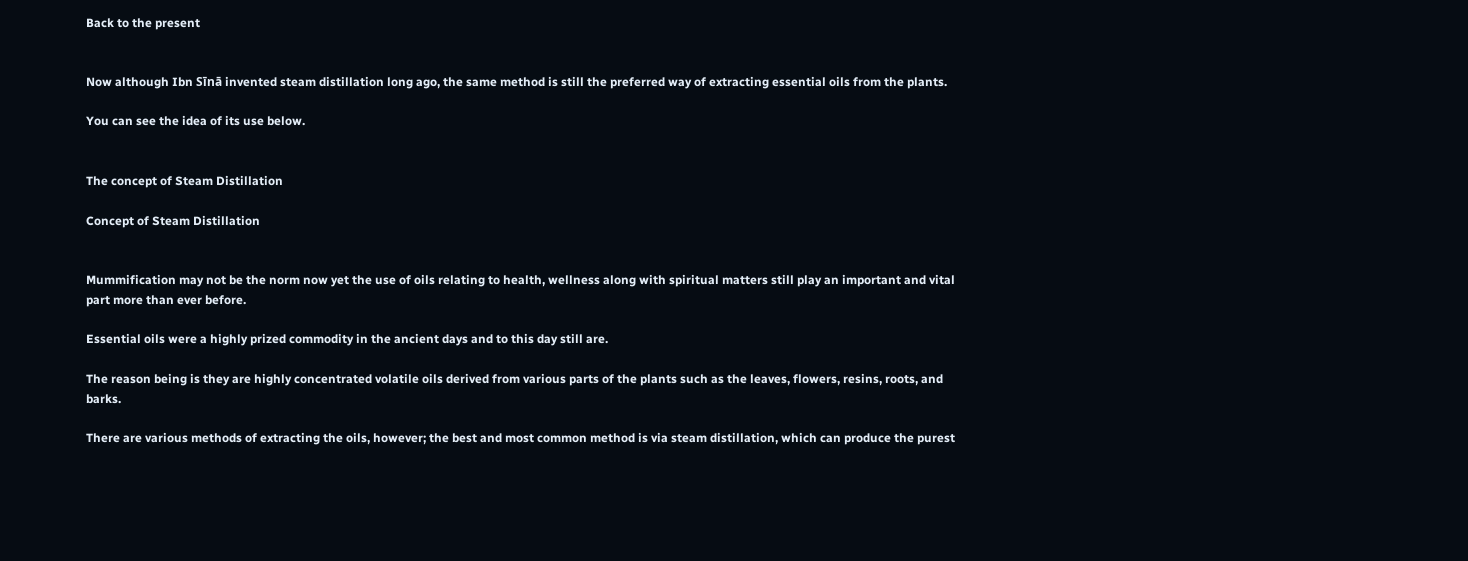Back to the present


Now although Ibn Sīnā invented steam distillation long ago, the same method is still the preferred way of extracting essential oils from the plants.

You can see the idea of its use below.


The concept of Steam Distillation

Concept of Steam Distillation


Mummification may not be the norm now yet the use of oils relating to health, wellness along with spiritual matters still play an important and vital part more than ever before.

Essential oils were a highly prized commodity in the ancient days and to this day still are.

The reason being is they are highly concentrated volatile oils derived from various parts of the plants such as the leaves, flowers, resins, roots, and barks.

There are various methods of extracting the oils, however; the best and most common method is via steam distillation, which can produce the purest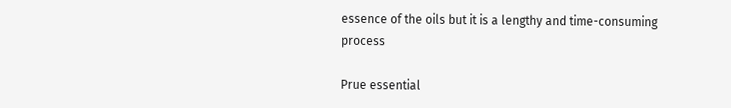essence of the oils but it is a lengthy and time-consuming process

Prue essential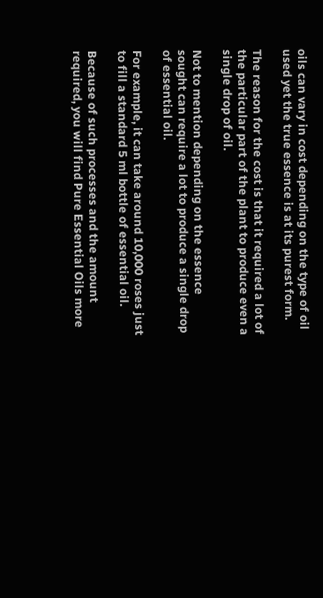oils can vary in cost depending on the type of oil used yet the true essence is at its purest form.

The reason for the cost is that it required a lot of the particular part of the plant to produce even a single drop of oil.

Not to mention depending on the essence sought can require a lot to produce a single drop of essential oil.

For example, it can take around 10,000 roses just to fill a standard 5 ml bottle of essential oil.

Because of such processes and the amount required, you will find Pure Essential Oils more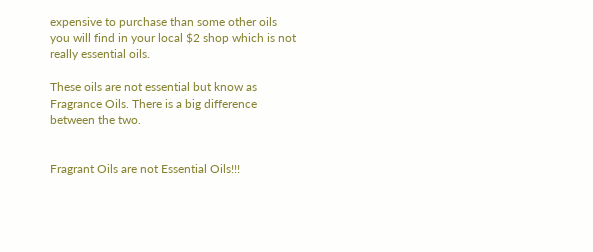expensive to purchase than some other oils you will find in your local $2 shop which is not really essential oils.

These oils are not essential but know as Fragrance Oils. There is a big difference between the two.


Fragrant Oils are not Essential Oils!!!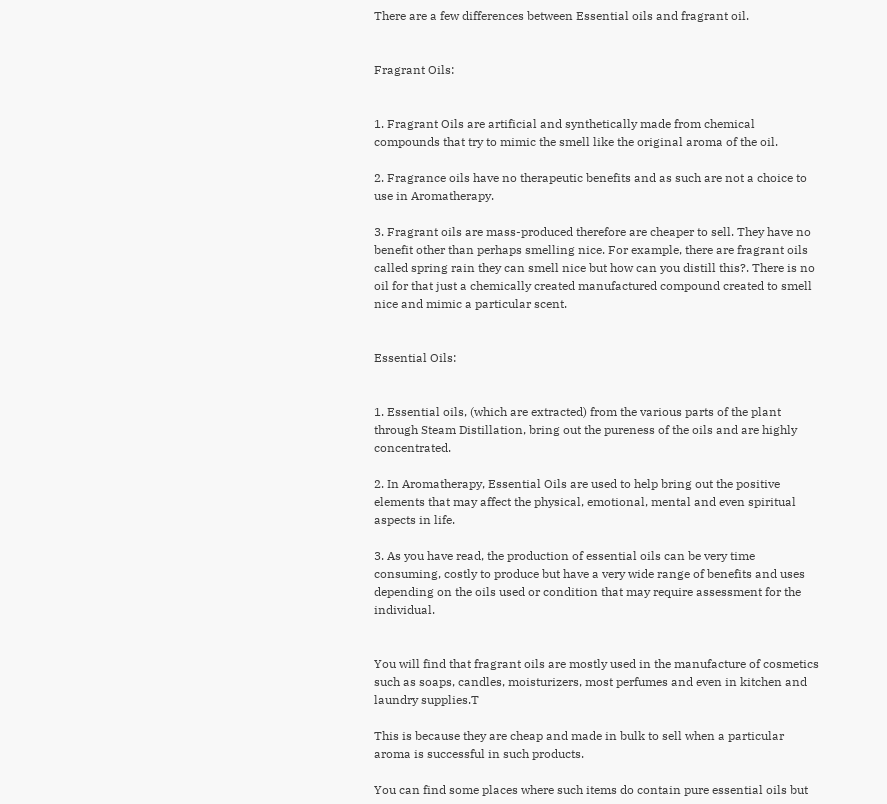There are a few differences between Essential oils and fragrant oil.


Fragrant Oils:


1. Fragrant Oils are artificial and synthetically made from chemical compounds that try to mimic the smell like the original aroma of the oil.

2. Fragrance oils have no therapeutic benefits and as such are not a choice to use in Aromatherapy.

3. Fragrant oils are mass-produced therefore are cheaper to sell. They have no benefit other than perhaps smelling nice. For example, there are fragrant oils called spring rain they can smell nice but how can you distill this?. There is no oil for that just a chemically created manufactured compound created to smell nice and mimic a particular scent.


Essential Oils:


1. Essential oils, (which are extracted) from the various parts of the plant through Steam Distillation, bring out the pureness of the oils and are highly concentrated.

2. In Aromatherapy, Essential Oils are used to help bring out the positive elements that may affect the physical, emotional, mental and even spiritual aspects in life.

3. As you have read, the production of essential oils can be very time consuming, costly to produce but have a very wide range of benefits and uses depending on the oils used or condition that may require assessment for the individual.


You will find that fragrant oils are mostly used in the manufacture of cosmetics such as soaps, candles, moisturizers, most perfumes and even in kitchen and laundry supplies.T

This is because they are cheap and made in bulk to sell when a particular aroma is successful in such products.

You can find some places where such items do contain pure essential oils but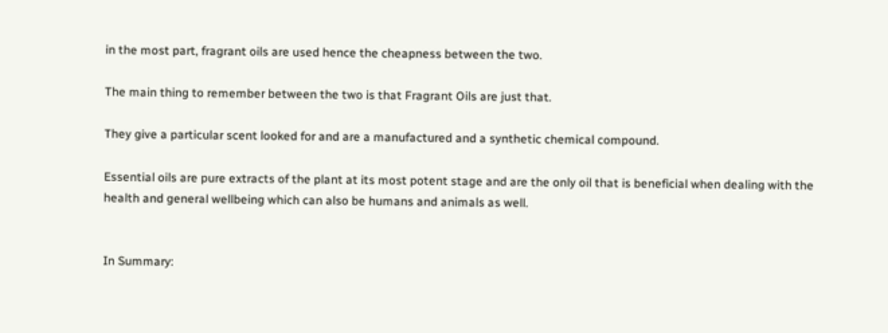in the most part, fragrant oils are used hence the cheapness between the two.

The main thing to remember between the two is that Fragrant Oils are just that.

They give a particular scent looked for and are a manufactured and a synthetic chemical compound.

Essential oils are pure extracts of the plant at its most potent stage and are the only oil that is beneficial when dealing with the health and general wellbeing which can also be humans and animals as well.


In Summary: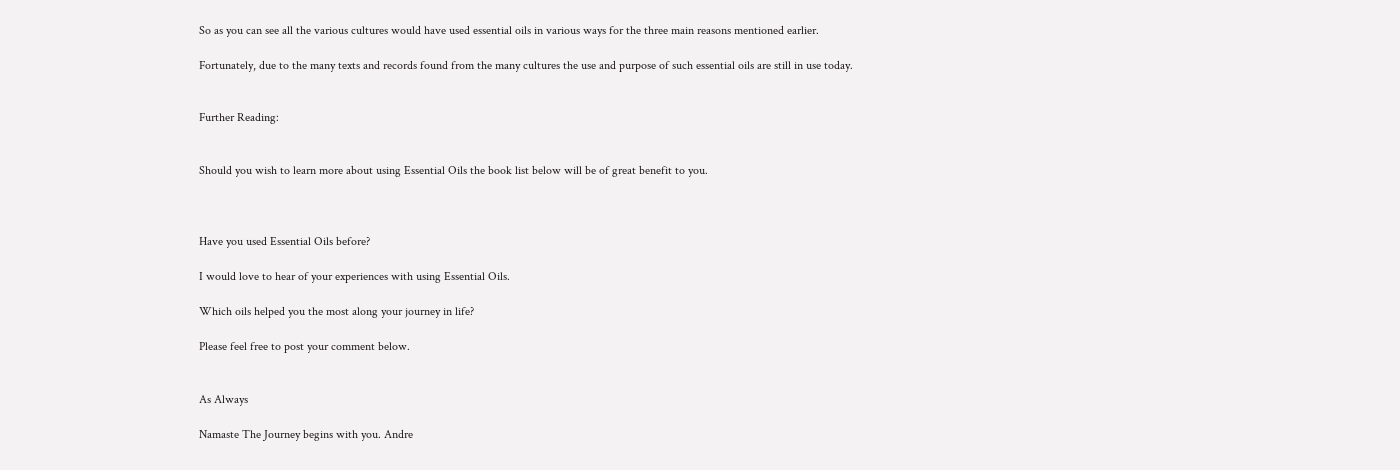So as you can see all the various cultures would have used essential oils in various ways for the three main reasons mentioned earlier.

Fortunately, due to the many texts and records found from the many cultures the use and purpose of such essential oils are still in use today.


Further Reading:


Should you wish to learn more about using Essential Oils the book list below will be of great benefit to you.



Have you used Essential Oils before?

I would love to hear of your experiences with using Essential Oils.

Which oils helped you the most along your journey in life?

Please feel free to post your comment below.


As Always

Namaste The Journey begins with you. Andre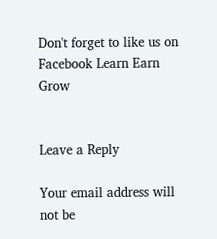Don't forget to like us on Facebook Learn Earn Grow


Leave a Reply

Your email address will not be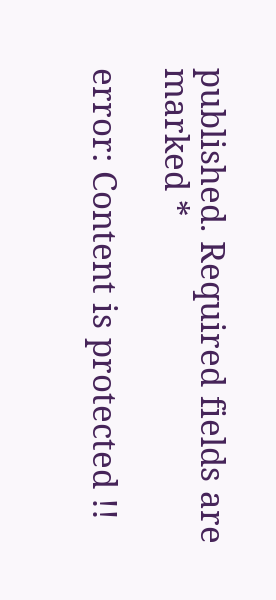published. Required fields are marked *

error: Content is protected !!